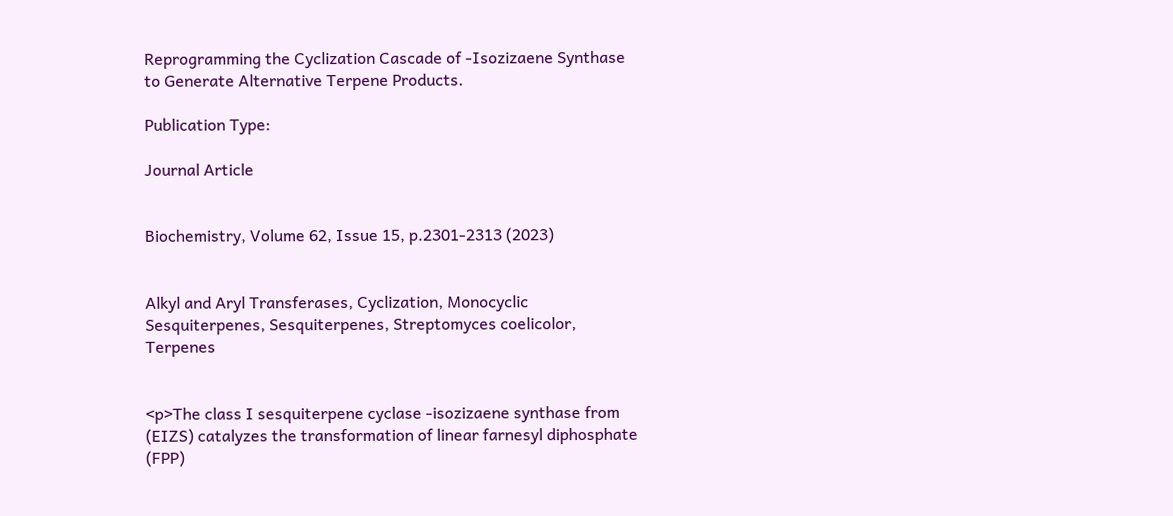Reprogramming the Cyclization Cascade of -Isozizaene Synthase to Generate Alternative Terpene Products.

Publication Type:

Journal Article


Biochemistry, Volume 62, Issue 15, p.2301-2313 (2023)


Alkyl and Aryl Transferases, Cyclization, Monocyclic Sesquiterpenes, Sesquiterpenes, Streptomyces coelicolor, Terpenes


<p>The class I sesquiterpene cyclase -isozizaene synthase from (EIZS) catalyzes the transformation of linear farnesyl diphosphate (FPP)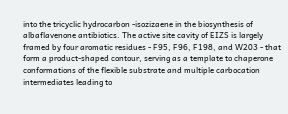into the tricyclic hydrocarbon -isozizaene in the biosynthesis of albaflavenone antibiotics. The active site cavity of EIZS is largely framed by four aromatic residues - F95, F96, F198, and W203 - that form a product-shaped contour, serving as a template to chaperone conformations of the flexible substrate and multiple carbocation intermediates leading to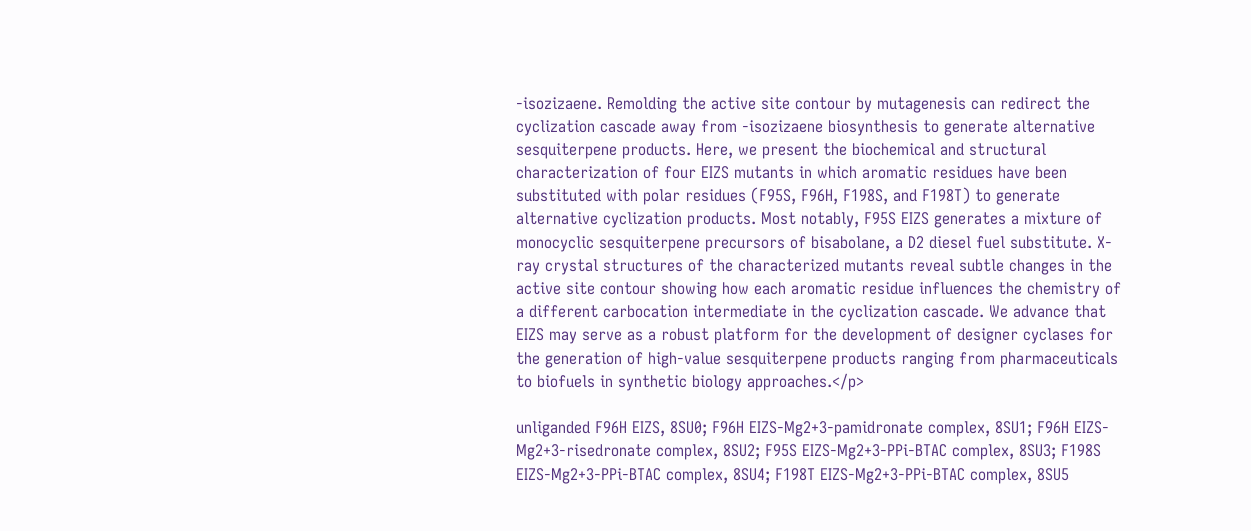-isozizaene. Remolding the active site contour by mutagenesis can redirect the cyclization cascade away from -isozizaene biosynthesis to generate alternative sesquiterpene products. Here, we present the biochemical and structural characterization of four EIZS mutants in which aromatic residues have been substituted with polar residues (F95S, F96H, F198S, and F198T) to generate alternative cyclization products. Most notably, F95S EIZS generates a mixture of monocyclic sesquiterpene precursors of bisabolane, a D2 diesel fuel substitute. X-ray crystal structures of the characterized mutants reveal subtle changes in the active site contour showing how each aromatic residue influences the chemistry of a different carbocation intermediate in the cyclization cascade. We advance that EIZS may serve as a robust platform for the development of designer cyclases for the generation of high-value sesquiterpene products ranging from pharmaceuticals to biofuels in synthetic biology approaches.</p>

unliganded F96H EIZS, 8SU0; F96H EIZS-Mg2+3-pamidronate complex, 8SU1; F96H EIZS-Mg2+3-risedronate complex, 8SU2; F95S EIZS-Mg2+3-PPi-BTAC complex, 8SU3; F198S EIZS-Mg2+3-PPi-BTAC complex, 8SU4; F198T EIZS-Mg2+3-PPi-BTAC complex, 8SU5